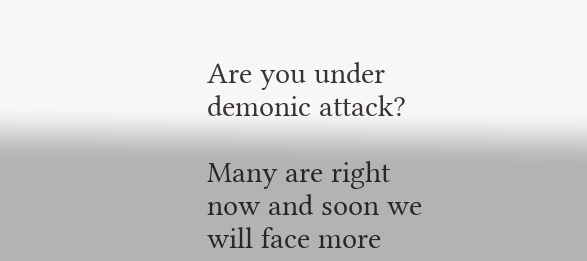Are you under demonic attack?

Many are right now and soon we will face more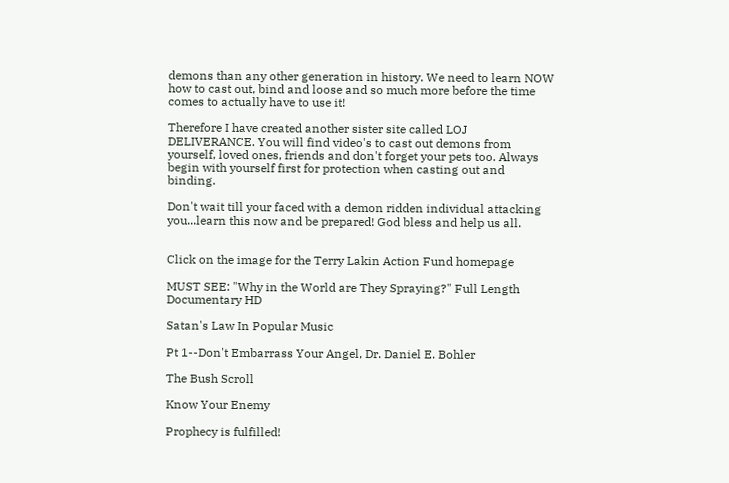demons than any other generation in history. We need to learn NOW how to cast out, bind and loose and so much more before the time comes to actually have to use it!

Therefore I have created another sister site called LOJ DELIVERANCE. You will find video's to cast out demons from yourself, loved ones, friends and don't forget your pets too. Always begin with yourself first for protection when casting out and binding.

Don't wait till your faced with a demon ridden individual attacking you...learn this now and be prepared! God bless and help us all.


Click on the image for the Terry Lakin Action Fund homepage

MUST SEE: "Why in the World are They Spraying?" Full Length Documentary HD

Satan's Law In Popular Music

Pt 1--Don't Embarrass Your Angel, Dr. Daniel E. Bohler

The Bush Scroll

Know Your Enemy

Prophecy is fulfilled!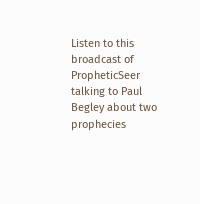Listen to this broadcast of PropheticSeer talking to Paul Begley about two prophecies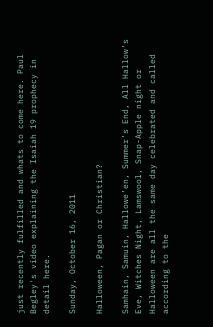just recently fulfilled and whats to come here. Paul Begley's video explaining the Isaiah 19 prophecy in detail here.

Sunday, October 16, 2011

Halloween, Pagan or Christian?

Samhain, Samuin, Hallowe’en, Summer’s End, All Hallow’s Eve, Witches Night, Lamswool, Snap-Apple night or Halloween are all the same day celebrated and called according to the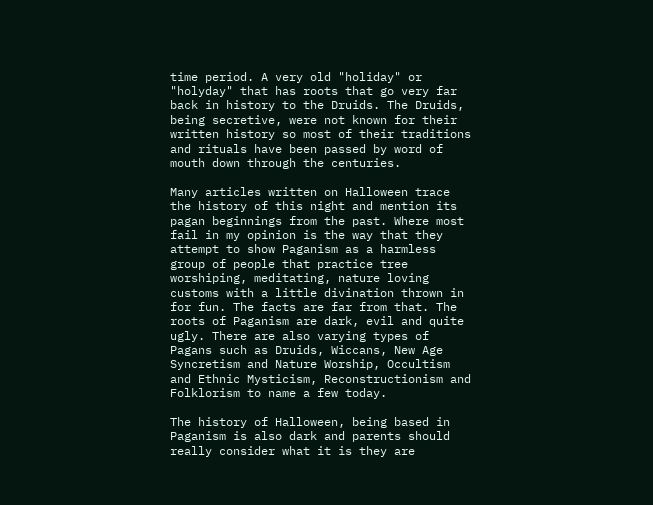time period. A very old "holiday" or "holyday" that has roots that go very far back in history to the Druids. The Druids, being secretive, were not known for their written history so most of their traditions and rituals have been passed by word of mouth down through the centuries.

Many articles written on Halloween trace the history of this night and mention its pagan beginnings from the past. Where most fail in my opinion is the way that they attempt to show Paganism as a harmless group of people that practice tree worshiping, meditating, nature loving customs with a little divination thrown in for fun. The facts are far from that. The roots of Paganism are dark, evil and quite ugly. There are also varying types of Pagans such as Druids, Wiccans, New Age Syncretism and Nature Worship, Occultism and Ethnic Mysticism, Reconstructionism and Folklorism to name a few today.

The history of Halloween, being based in Paganism is also dark and parents should really consider what it is they are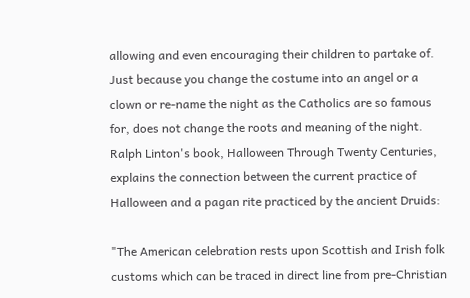allowing and even encouraging their children to partake of. Just because you change the costume into an angel or a clown or re-name the night as the Catholics are so famous for, does not change the roots and meaning of the night. Ralph Linton's book, Halloween Through Twenty Centuries, explains the connection between the current practice of Halloween and a pagan rite practiced by the ancient Druids:

"The American celebration rests upon Scottish and Irish folk customs which can be traced in direct line from pre-Christian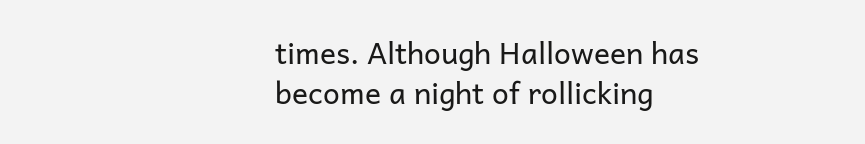times. Although Halloween has become a night of rollicking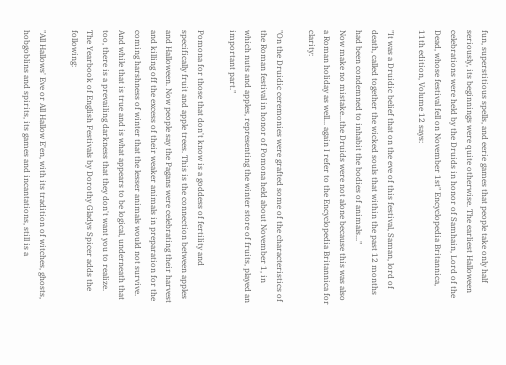fun, superstitious spells, and eerie games that people take only half seriously, its beginnings were quite otherwise. The earliest Halloween celebrations were held by the Druids in honor of Samhain, Lord of the Dead, whose festival fell on November 1st" Encyclopedia Britannica, 11th edition, Volume 12 says:

"It was a Druidic belief that on the eve of this festival, Saman, lord of death, called together the wicked souls that within the past 12 months had been condemned to inhabit the bodies of animals..."
Now make no mistake...the Druids were not alone because this was also a Roman holiday as well... again I refer to the Encyclopedia Britannica for clarity:

"On the Druidic ceremonies were grafted some of the characteristics of the Roman festival in honor of Pomona held about November 1, in which nuts and apples, representing the winter store of fruits, played an important part."

Pomona for those that don't know is a goddess of fertility and specifically fruit and apple trees. This is the connection between apples and Halloween. Now people say the Pagans were celebrating their harvest and killing off the excess of their weaker animals in preparation for the coming harshness of winter that the lesser animals would not survive. And while that is true and is what appears to be logical, underneath that too, there is a prevailing darkness that they don't want you to realize. The Yearbook of English Festivals by Dorothy Gladys Spicer adds the following:

"All Hallows' Eve or All Hallow E'en, with its tradition of witches, ghosts, hobgoblins and spirits, its games and incantations, still is a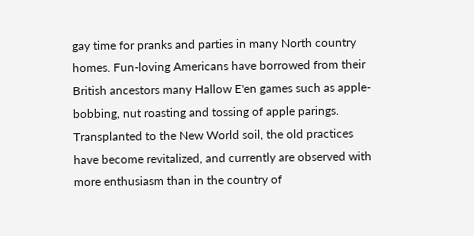gay time for pranks and parties in many North country homes. Fun-loving Americans have borrowed from their British ancestors many Hallow E'en games such as apple-bobbing, nut roasting and tossing of apple parings. Transplanted to the New World soil, the old practices have become revitalized, and currently are observed with more enthusiasm than in the country of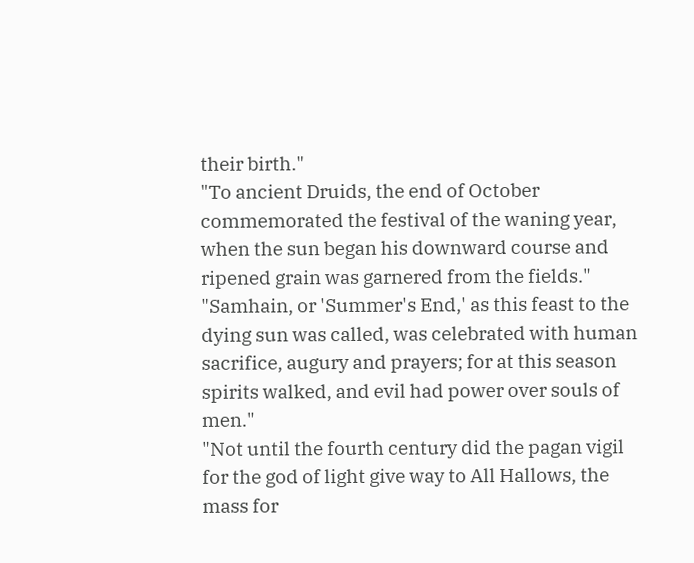their birth."
"To ancient Druids, the end of October commemorated the festival of the waning year, when the sun began his downward course and ripened grain was garnered from the fields." "Samhain, or 'Summer's End,' as this feast to the dying sun was called, was celebrated with human sacrifice, augury and prayers; for at this season spirits walked, and evil had power over souls of men."
"Not until the fourth century did the pagan vigil for the god of light give way to All Hallows, the mass for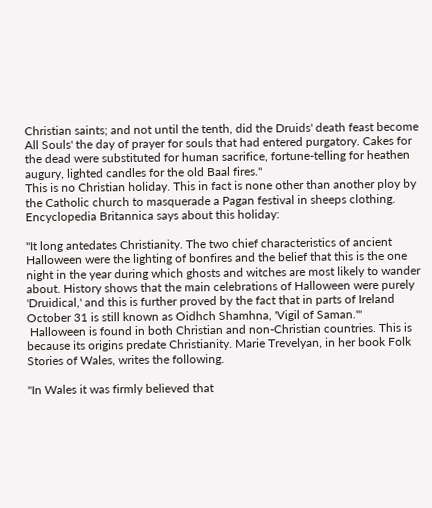Christian saints; and not until the tenth, did the Druids' death feast become All Souls' the day of prayer for souls that had entered purgatory. Cakes for the dead were substituted for human sacrifice, fortune-telling for heathen augury, lighted candles for the old Baal fires."
This is no Christian holiday. This in fact is none other than another ploy by the Catholic church to masquerade a Pagan festival in sheeps clothing. Encyclopedia Britannica says about this holiday:

"It long antedates Christianity. The two chief characteristics of ancient Halloween were the lighting of bonfires and the belief that this is the one night in the year during which ghosts and witches are most likely to wander about. History shows that the main celebrations of Halloween were purely 'Druidical,' and this is further proved by the fact that in parts of Ireland October 31 is still known as Oidhch Shamhna, 'Vigil of Saman.'"
 Halloween is found in both Christian and non-Christian countries. This is because its origins predate Christianity. Marie Trevelyan, in her book Folk Stories of Wales, writes the following.

"In Wales it was firmly believed that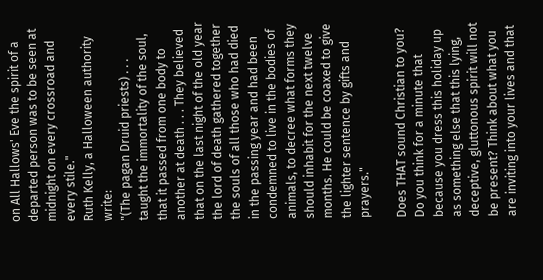on All Hallows' Eve the spirit of a departed person was to be seen at midnight on every crossroad and every stile."
Ruth Kelly, a Halloween authority write:
"(The pagan Druid priests) . . . taught the immortality of the soul, that it passed from one body to another at death . . . They believed that on the last night of the old year the lord of death gathered together the souls of all those who had died in the passing year and had been condemned to live in the bodies of animals, to decree what forms they should inhabit for the next twelve months. He could be coaxed to give the lighter sentence by gifts and prayers."

Does THAT sound Christian to you? Do you think for a minute that because you dress this holiday up as something else that this lying, deceptive, gluttonous spirit will not be present? Think about what you are inviting into your lives and that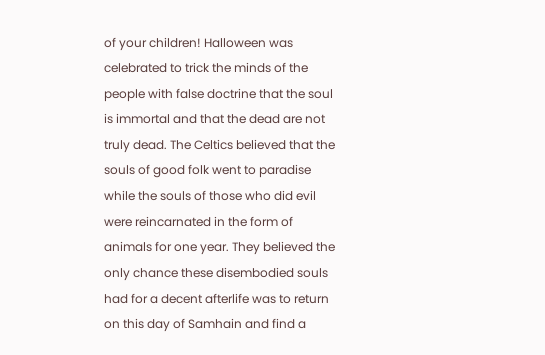of your children! Halloween was celebrated to trick the minds of the people with false doctrine that the soul is immortal and that the dead are not truly dead. The Celtics believed that the souls of good folk went to paradise while the souls of those who did evil were reincarnated in the form of animals for one year. They believed the only chance these disembodied souls had for a decent afterlife was to return on this day of Samhain and find a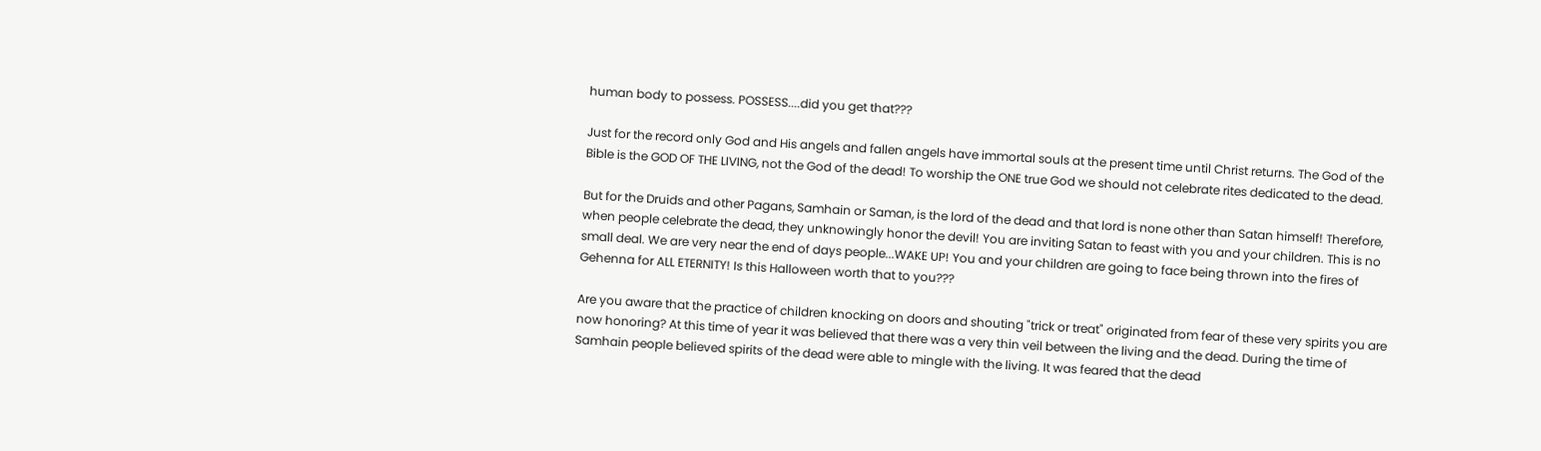human body to possess. POSSESS....did you get that???

Just for the record only God and His angels and fallen angels have immortal souls at the present time until Christ returns. The God of the Bible is the GOD OF THE LIVING, not the God of the dead! To worship the ONE true God we should not celebrate rites dedicated to the dead.

But for the Druids and other Pagans, Samhain or Saman, is the lord of the dead and that lord is none other than Satan himself! Therefore, when people celebrate the dead, they unknowingly honor the devil! You are inviting Satan to feast with you and your children. This is no small deal. We are very near the end of days people...WAKE UP! You and your children are going to face being thrown into the fires of Gehenna for ALL ETERNITY! Is this Halloween worth that to you???

Are you aware that the practice of children knocking on doors and shouting "trick or treat" originated from fear of these very spirits you are now honoring? At this time of year it was believed that there was a very thin veil between the living and the dead. During the time of Samhain people believed spirits of the dead were able to mingle with the living. It was feared that the dead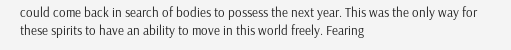could come back in search of bodies to possess the next year. This was the only way for these spirits to have an ability to move in this world freely. Fearing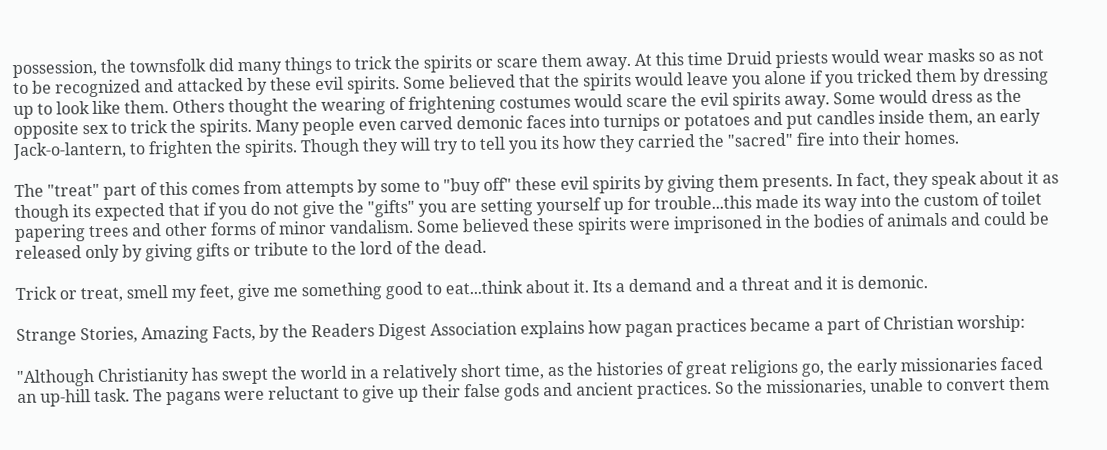possession, the townsfolk did many things to trick the spirits or scare them away. At this time Druid priests would wear masks so as not to be recognized and attacked by these evil spirits. Some believed that the spirits would leave you alone if you tricked them by dressing up to look like them. Others thought the wearing of frightening costumes would scare the evil spirits away. Some would dress as the opposite sex to trick the spirits. Many people even carved demonic faces into turnips or potatoes and put candles inside them, an early Jack-o-lantern, to frighten the spirits. Though they will try to tell you its how they carried the "sacred" fire into their homes.

The "treat" part of this comes from attempts by some to "buy off" these evil spirits by giving them presents. In fact, they speak about it as though its expected that if you do not give the "gifts" you are setting yourself up for trouble...this made its way into the custom of toilet papering trees and other forms of minor vandalism. Some believed these spirits were imprisoned in the bodies of animals and could be released only by giving gifts or tribute to the lord of the dead.

Trick or treat, smell my feet, give me something good to eat...think about it. Its a demand and a threat and it is demonic.

Strange Stories, Amazing Facts, by the Readers Digest Association explains how pagan practices became a part of Christian worship:

"Although Christianity has swept the world in a relatively short time, as the histories of great religions go, the early missionaries faced an up-hill task. The pagans were reluctant to give up their false gods and ancient practices. So the missionaries, unable to convert them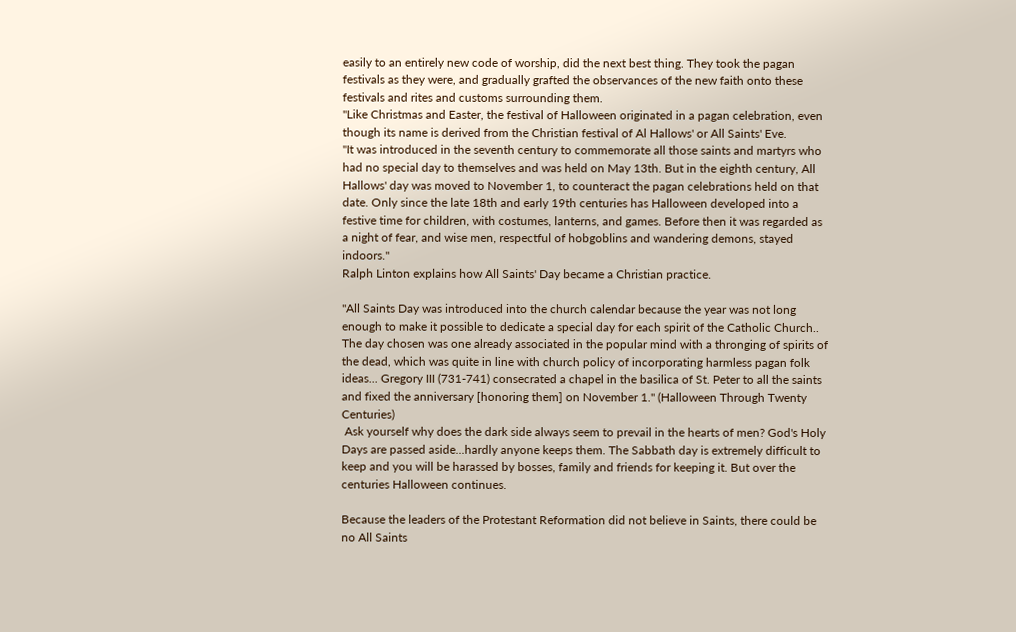easily to an entirely new code of worship, did the next best thing. They took the pagan festivals as they were, and gradually grafted the observances of the new faith onto these festivals and rites and customs surrounding them.
"Like Christmas and Easter, the festival of Halloween originated in a pagan celebration, even though its name is derived from the Christian festival of Al Hallows' or All Saints' Eve.
"It was introduced in the seventh century to commemorate all those saints and martyrs who had no special day to themselves and was held on May 13th. But in the eighth century, All Hallows' day was moved to November 1, to counteract the pagan celebrations held on that date. Only since the late 18th and early 19th centuries has Halloween developed into a festive time for children, with costumes, lanterns, and games. Before then it was regarded as a night of fear, and wise men, respectful of hobgoblins and wandering demons, stayed indoors."
Ralph Linton explains how All Saints' Day became a Christian practice.

"All Saints Day was introduced into the church calendar because the year was not long enough to make it possible to dedicate a special day for each spirit of the Catholic Church.. The day chosen was one already associated in the popular mind with a thronging of spirits of the dead, which was quite in line with church policy of incorporating harmless pagan folk ideas... Gregory III (731-741) consecrated a chapel in the basilica of St. Peter to all the saints and fixed the anniversary [honoring them] on November 1." (Halloween Through Twenty Centuries)
 Ask yourself why does the dark side always seem to prevail in the hearts of men? God's Holy Days are passed aside...hardly anyone keeps them. The Sabbath day is extremely difficult to keep and you will be harassed by bosses, family and friends for keeping it. But over the centuries Halloween continues.

Because the leaders of the Protestant Reformation did not believe in Saints, there could be no All Saints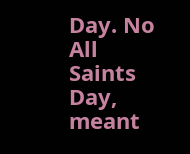Day. No All Saints Day, meant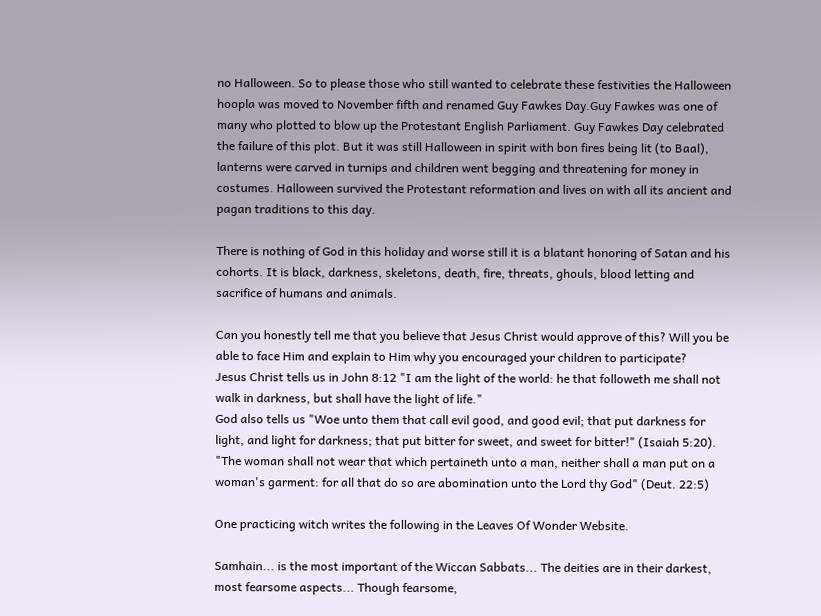no Halloween. So to please those who still wanted to celebrate these festivities the Halloween hoopla was moved to November fifth and renamed Guy Fawkes Day.Guy Fawkes was one of many who plotted to blow up the Protestant English Parliament. Guy Fawkes Day celebrated the failure of this plot. But it was still Halloween in spirit with bon fires being lit (to Baal), lanterns were carved in turnips and children went begging and threatening for money in costumes. Halloween survived the Protestant reformation and lives on with all its ancient and pagan traditions to this day.

There is nothing of God in this holiday and worse still it is a blatant honoring of Satan and his cohorts. It is black, darkness, skeletons, death, fire, threats, ghouls, blood letting and sacrifice of humans and animals.

Can you honestly tell me that you believe that Jesus Christ would approve of this? Will you be able to face Him and explain to Him why you encouraged your children to participate?
Jesus Christ tells us in John 8:12 "I am the light of the world: he that followeth me shall not walk in darkness, but shall have the light of life."
God also tells us "Woe unto them that call evil good, and good evil; that put darkness for light, and light for darkness; that put bitter for sweet, and sweet for bitter!" (Isaiah 5:20).
"The woman shall not wear that which pertaineth unto a man, neither shall a man put on a woman's garment: for all that do so are abomination unto the Lord thy God" (Deut. 22:5)

One practicing witch writes the following in the Leaves Of Wonder Website.

Samhain... is the most important of the Wiccan Sabbats... The deities are in their darkest, most fearsome aspects... Though fearsome,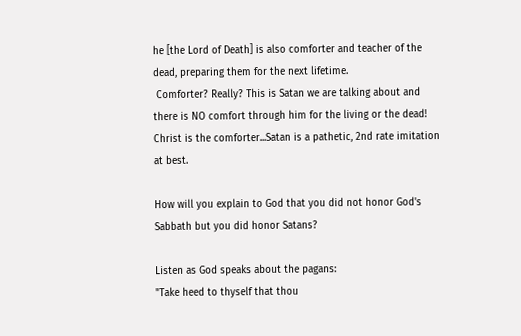he [the Lord of Death] is also comforter and teacher of the dead, preparing them for the next lifetime.
 Comforter? Really? This is Satan we are talking about and there is NO comfort through him for the living or the dead! Christ is the comforter...Satan is a pathetic, 2nd rate imitation at best.

How will you explain to God that you did not honor God's Sabbath but you did honor Satans?

Listen as God speaks about the pagans:
"Take heed to thyself that thou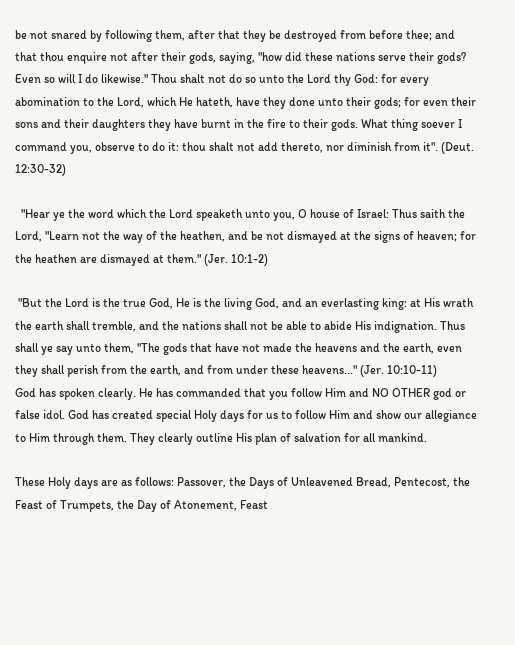be not snared by following them, after that they be destroyed from before thee; and that thou enquire not after their gods, saying, "how did these nations serve their gods? Even so will I do likewise." Thou shalt not do so unto the Lord thy God: for every abomination to the Lord, which He hateth, have they done unto their gods; for even their sons and their daughters they have burnt in the fire to their gods. What thing soever I command you, observe to do it: thou shalt not add thereto, nor diminish from it". (Deut. 12:30-32)

  "Hear ye the word which the Lord speaketh unto you, O house of Israel: Thus saith the Lord, "Learn not the way of the heathen, and be not dismayed at the signs of heaven; for the heathen are dismayed at them." (Jer. 10:1-2)

 "But the Lord is the true God, He is the living God, and an everlasting king: at His wrath the earth shall tremble, and the nations shall not be able to abide His indignation. Thus shall ye say unto them, "The gods that have not made the heavens and the earth, even they shall perish from the earth, and from under these heavens..." (Jer. 10:10-11)
God has spoken clearly. He has commanded that you follow Him and NO OTHER god or false idol. God has created special Holy days for us to follow Him and show our allegiance to Him through them. They clearly outline His plan of salvation for all mankind.

These Holy days are as follows: Passover, the Days of Unleavened Bread, Pentecost, the Feast of Trumpets, the Day of Atonement, Feast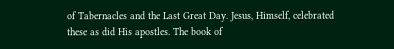of Tabernacles and the Last Great Day. Jesus, Himself, celebrated these as did His apostles. The book of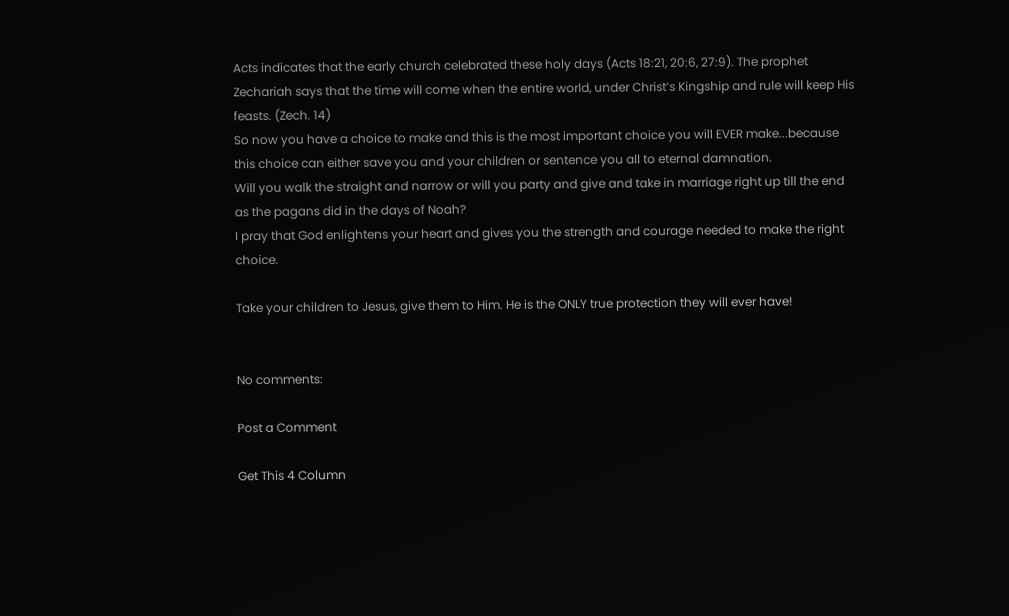Acts indicates that the early church celebrated these holy days (Acts 18:21, 20:6, 27:9). The prophet Zechariah says that the time will come when the entire world, under Christ’s Kingship and rule will keep His feasts. (Zech. 14)
So now you have a choice to make and this is the most important choice you will EVER make...because this choice can either save you and your children or sentence you all to eternal damnation.
Will you walk the straight and narrow or will you party and give and take in marriage right up till the end as the pagans did in the days of Noah?
I pray that God enlightens your heart and gives you the strength and courage needed to make the right choice.

Take your children to Jesus, give them to Him. He is the ONLY true protection they will ever have!


No comments:

Post a Comment

Get This 4 Column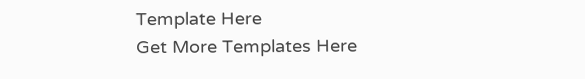Template Here
Get More Templates Here